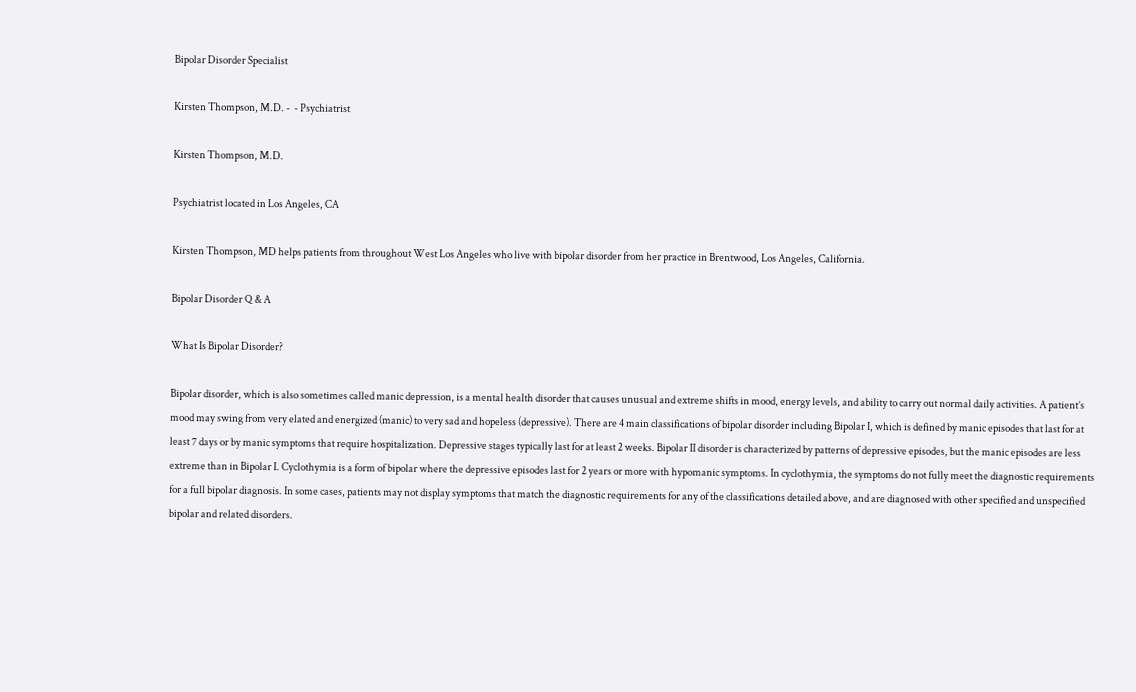Bipolar Disorder Specialist

Kirsten Thompson, M.D. -  - Psychiatrist

Kirsten Thompson, M.D.

Psychiatrist located in Los Angeles, CA

Kirsten Thompson, MD helps patients from throughout West Los Angeles who live with bipolar disorder from her practice in Brentwood, Los Angeles, California.

Bipolar Disorder Q & A

What Is Bipolar Disorder?

Bipolar disorder, which is also sometimes called manic depression, is a mental health disorder that causes unusual and extreme shifts in mood, energy levels, and ability to carry out normal daily activities. A patient’s mood may swing from very elated and energized (manic) to very sad and hopeless (depressive). There are 4 main classifications of bipolar disorder including Bipolar I, which is defined by manic episodes that last for at least 7 days or by manic symptoms that require hospitalization. Depressive stages typically last for at least 2 weeks. Bipolar II disorder is characterized by patterns of depressive episodes, but the manic episodes are less extreme than in Bipolar I. Cyclothymia is a form of bipolar where the depressive episodes last for 2 years or more with hypomanic symptoms. In cyclothymia, the symptoms do not fully meet the diagnostic requirements for a full bipolar diagnosis. In some cases, patients may not display symptoms that match the diagnostic requirements for any of the classifications detailed above, and are diagnosed with other specified and unspecified bipolar and related disorders.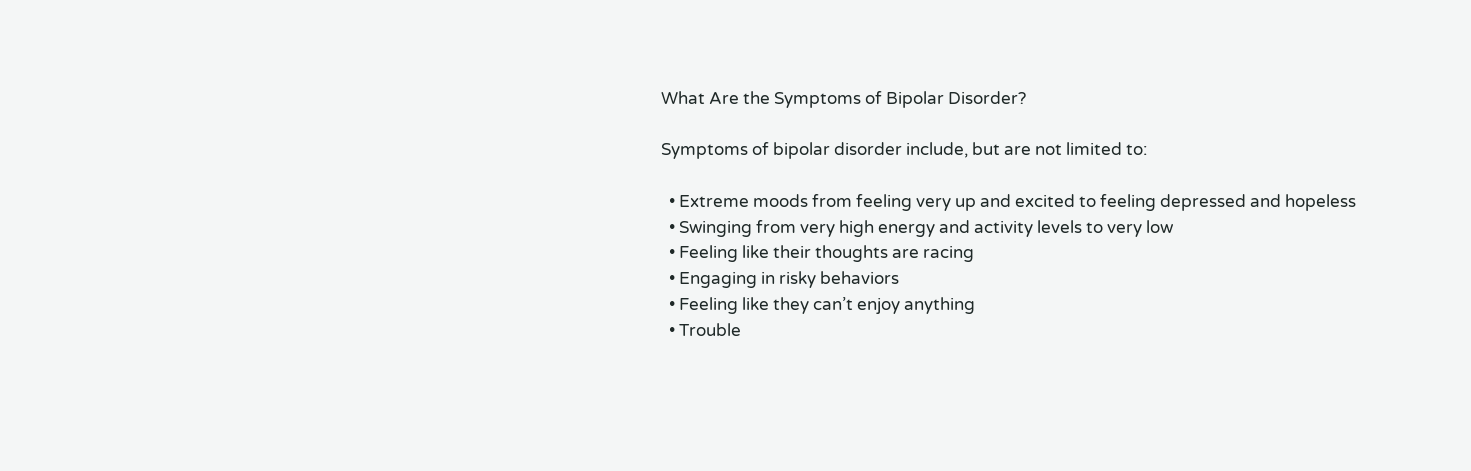What Are the Symptoms of Bipolar Disorder?

Symptoms of bipolar disorder include, but are not limited to:

  • Extreme moods from feeling very up and excited to feeling depressed and hopeless
  • Swinging from very high energy and activity levels to very low
  • Feeling like their thoughts are racing
  • Engaging in risky behaviors
  • Feeling like they can’t enjoy anything
  • Trouble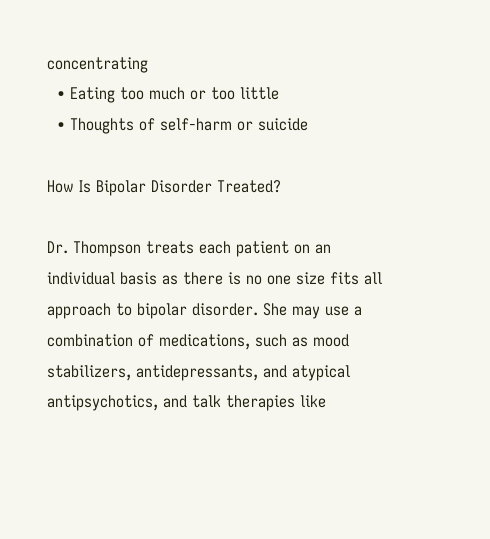concentrating
  • Eating too much or too little
  • Thoughts of self-harm or suicide

How Is Bipolar Disorder Treated?

Dr. Thompson treats each patient on an individual basis as there is no one size fits all approach to bipolar disorder. She may use a combination of medications, such as mood stabilizers, antidepressants, and atypical antipsychotics, and talk therapies like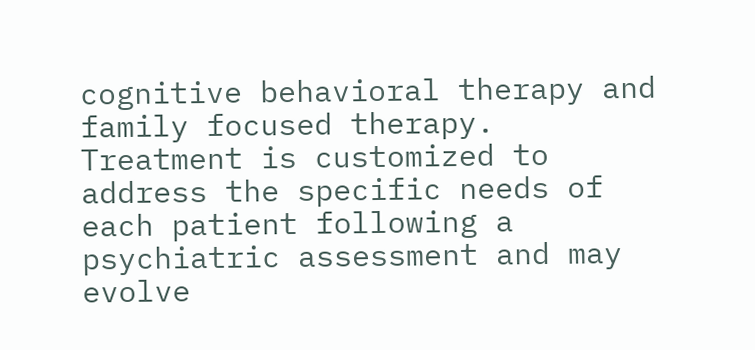cognitive behavioral therapy and family focused therapy. Treatment is customized to address the specific needs of each patient following a psychiatric assessment and may evolve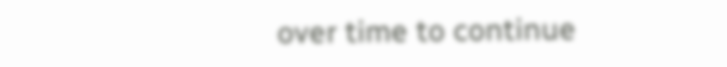over time to continue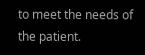to meet the needs of the patient.